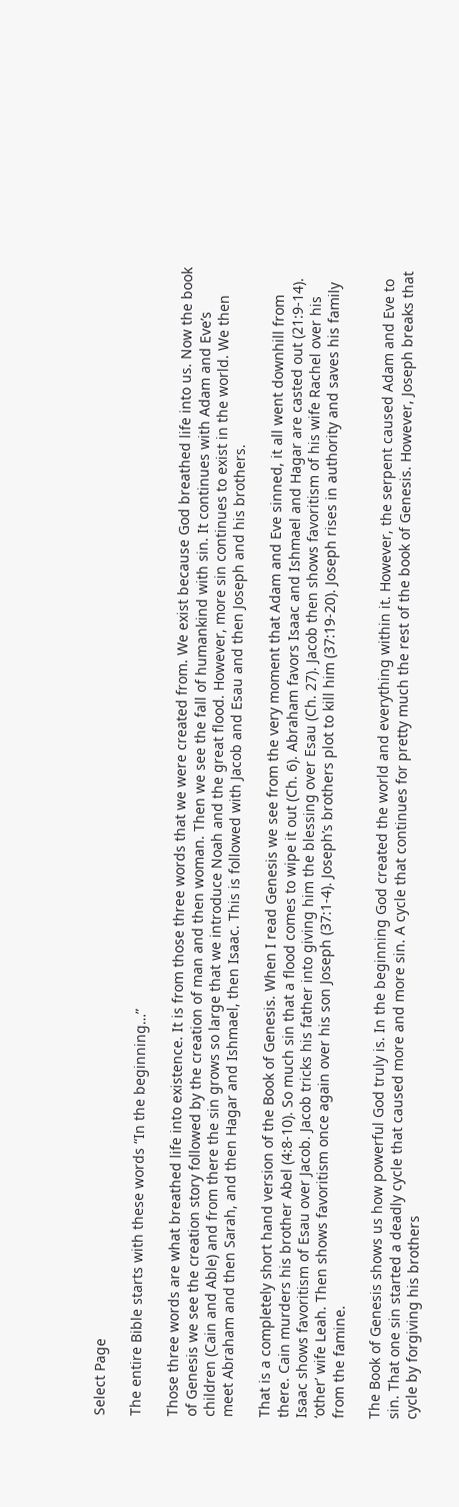Select Page

The entire Bible starts with these words “In the beginning…”

Those three words are what breathed life into existence. It is from those three words that we were created from. We exist because God breathed life into us. Now the book of Genesis we see the creation story followed by the creation of man and then woman. Then we see the fall of humankind with sin. It continues with Adam and Eve’s children (Cain and Able) and from there the sin grows so large that we introduce Noah and the great flood. However, more sin continues to exist in the world. We then meet Abraham and then Sarah, and then Hagar and Ishmael, then Isaac. This is followed with Jacob and Esau and then Joseph and his brothers.

That is a completely short hand version of the Book of Genesis. When I read Genesis we see from the very moment that Adam and Eve sinned, it all went downhill from there. Cain murders his brother Abel (4:8-10). So much sin that a flood comes to wipe it out (Ch. 6). Abraham favors Isaac and Ishmael and Hagar are casted out (21:9-14). Isaac shows favoritism of Esau over Jacob. Jacob tricks his father into giving him the blessing over Esau (Ch. 27). Jacob then shows favoritism of his wife Rachel over his ‘other’ wife Leah. Then shows favoritism once again over his son Joseph (37:1-4). Joseph’s brothers plot to kill him (37:19-20). Joseph rises in authority and saves his family from the famine.

The Book of Genesis shows us how powerful God truly is. In the beginning God created the world and everything within it. However, the serpent caused Adam and Eve to sin. That one sin started a deadly cycle that caused more and more sin. A cycle that continues for pretty much the rest of the book of Genesis. However, Joseph breaks that cycle by forgiving his brothers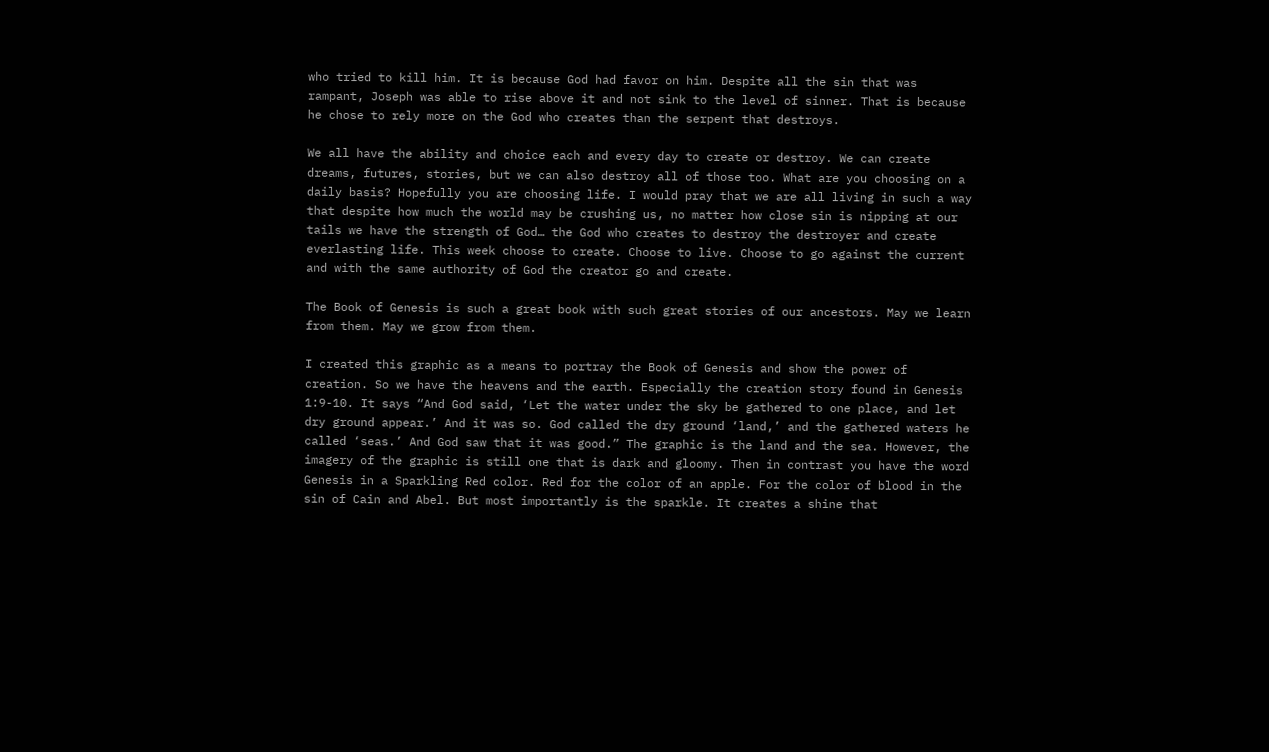who tried to kill him. It is because God had favor on him. Despite all the sin that was rampant, Joseph was able to rise above it and not sink to the level of sinner. That is because he chose to rely more on the God who creates than the serpent that destroys.

We all have the ability and choice each and every day to create or destroy. We can create dreams, futures, stories, but we can also destroy all of those too. What are you choosing on a daily basis? Hopefully you are choosing life. I would pray that we are all living in such a way that despite how much the world may be crushing us, no matter how close sin is nipping at our tails we have the strength of God… the God who creates to destroy the destroyer and create everlasting life. This week choose to create. Choose to live. Choose to go against the current and with the same authority of God the creator go and create.

The Book of Genesis is such a great book with such great stories of our ancestors. May we learn from them. May we grow from them.

I created this graphic as a means to portray the Book of Genesis and show the power of creation. So we have the heavens and the earth. Especially the creation story found in Genesis 1:9-10. It says “And God said, ‘Let the water under the sky be gathered to one place, and let dry ground appear.’ And it was so. God called the dry ground ‘land,’ and the gathered waters he called ‘seas.’ And God saw that it was good.” The graphic is the land and the sea. However, the imagery of the graphic is still one that is dark and gloomy. Then in contrast you have the word Genesis in a Sparkling Red color. Red for the color of an apple. For the color of blood in the sin of Cain and Abel. But most importantly is the sparkle. It creates a shine that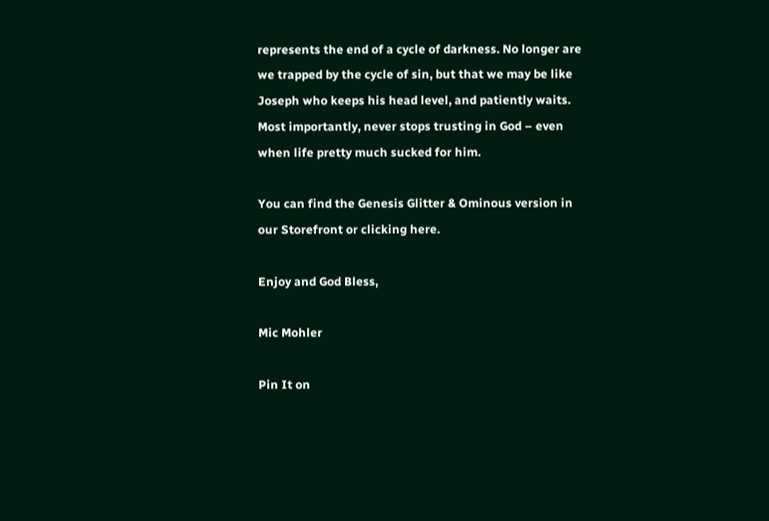represents the end of a cycle of darkness. No longer are we trapped by the cycle of sin, but that we may be like Joseph who keeps his head level, and patiently waits. Most importantly, never stops trusting in God – even when life pretty much sucked for him.

You can find the Genesis Glitter & Ominous version in our Storefront or clicking here.

Enjoy and God Bless,

Mic Mohler

Pin It on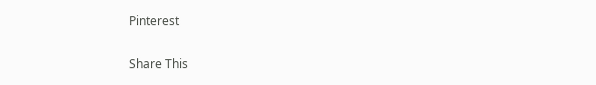Pinterest

Share This